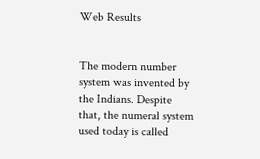Web Results


The modern number system was invented by the Indians. Despite that, the numeral system used today is called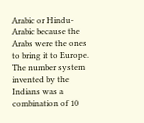Arabic or Hindu-Arabic because the Arabs were the ones to bring it to Europe. The number system invented by the Indians was a combination of 10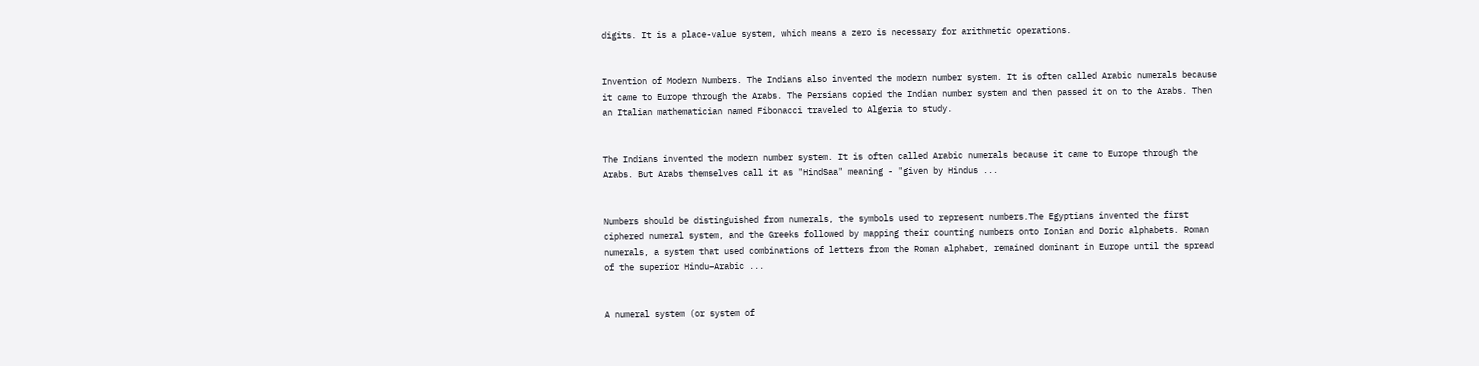digits. It is a place-value system, which means a zero is necessary for arithmetic operations.


Invention of Modern Numbers. The Indians also invented the modern number system. It is often called Arabic numerals because it came to Europe through the Arabs. The Persians copied the Indian number system and then passed it on to the Arabs. Then an Italian mathematician named Fibonacci traveled to Algeria to study.


The Indians invented the modern number system. It is often called Arabic numerals because it came to Europe through the Arabs. But Arabs themselves call it as "HindSaa" meaning - "given by Hindus ...


Numbers should be distinguished from numerals, the symbols used to represent numbers.The Egyptians invented the first ciphered numeral system, and the Greeks followed by mapping their counting numbers onto Ionian and Doric alphabets. Roman numerals, a system that used combinations of letters from the Roman alphabet, remained dominant in Europe until the spread of the superior Hindu–Arabic ...


A numeral system (or system of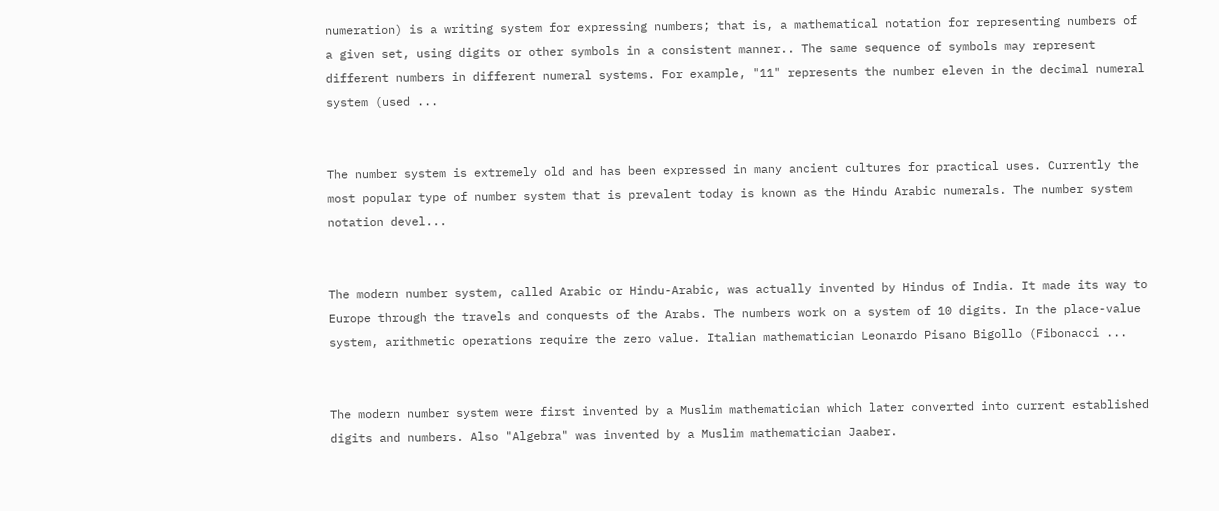numeration) is a writing system for expressing numbers; that is, a mathematical notation for representing numbers of a given set, using digits or other symbols in a consistent manner.. The same sequence of symbols may represent different numbers in different numeral systems. For example, "11" represents the number eleven in the decimal numeral system (used ...


The number system is extremely old and has been expressed in many ancient cultures for practical uses. Currently the most popular type of number system that is prevalent today is known as the Hindu Arabic numerals. The number system notation devel...


The modern number system, called Arabic or Hindu-Arabic, was actually invented by Hindus of India. It made its way to Europe through the travels and conquests of the Arabs. The numbers work on a system of 10 digits. In the place-value system, arithmetic operations require the zero value. Italian mathematician Leonardo Pisano Bigollo (Fibonacci ...


The modern number system were first invented by a Muslim mathematician which later converted into current established digits and numbers. Also "Algebra" was invented by a Muslim mathematician Jaaber.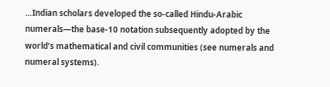…Indian scholars developed the so-called Hindu-Arabic numerals—the base-10 notation subsequently adopted by the world’s mathematical and civil communities (see numerals and numeral systems).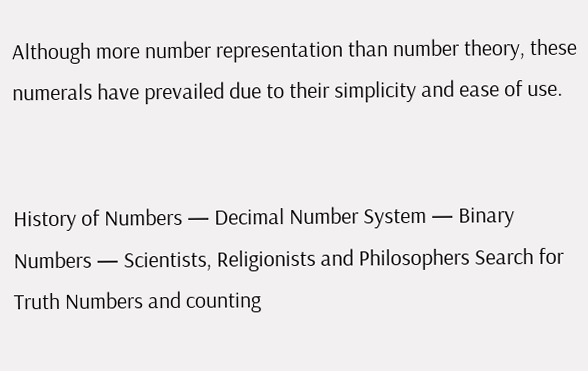Although more number representation than number theory, these numerals have prevailed due to their simplicity and ease of use.


History of Numbers — Decimal Number System — Binary Numbers — Scientists, Religionists and Philosophers Search for Truth Numbers and counting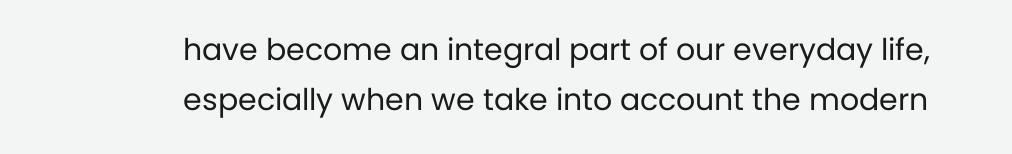have become an integral part of our everyday life, especially when we take into account the modern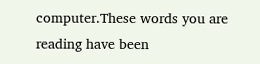computer.These words you are reading have been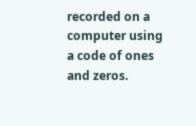recorded on a computer using a code of ones and zeros.